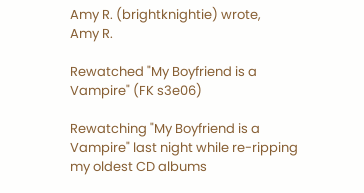Amy R. (brightknightie) wrote,
Amy R.

Rewatched "My Boyfriend is a Vampire" (FK s3e06)

Rewatching "My Boyfriend is a Vampire" last night while re-ripping my oldest CD albums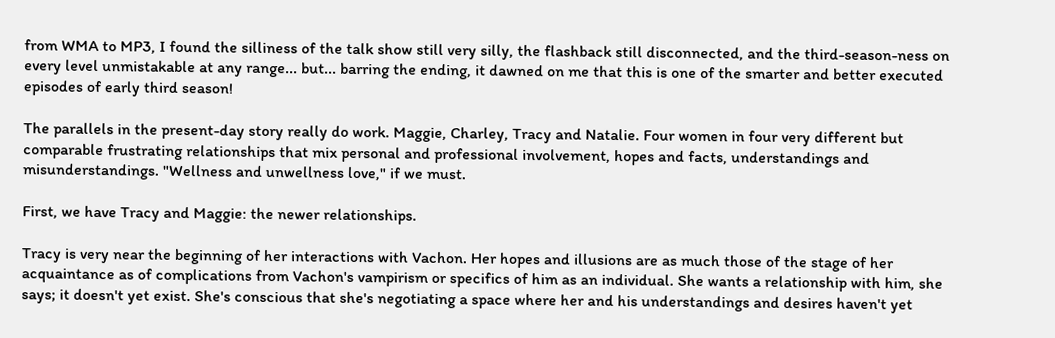from WMA to MP3, I found the silliness of the talk show still very silly, the flashback still disconnected, and the third-season-ness on every level unmistakable at any range... but... barring the ending, it dawned on me that this is one of the smarter and better executed episodes of early third season!

The parallels in the present-day story really do work. Maggie, Charley, Tracy and Natalie. Four women in four very different but comparable frustrating relationships that mix personal and professional involvement, hopes and facts, understandings and misunderstandings. "Wellness and unwellness love," if we must.

First, we have Tracy and Maggie: the newer relationships.

Tracy is very near the beginning of her interactions with Vachon. Her hopes and illusions are as much those of the stage of her acquaintance as of complications from Vachon's vampirism or specifics of him as an individual. She wants a relationship with him, she says; it doesn't yet exist. She's conscious that she's negotiating a space where her and his understandings and desires haven't yet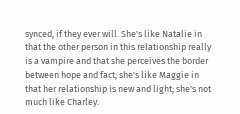synced, if they ever will. She's like Natalie in that the other person in this relationship really is a vampire and that she perceives the border between hope and fact; she's like Maggie in that her relationship is new and light; she's not much like Charley.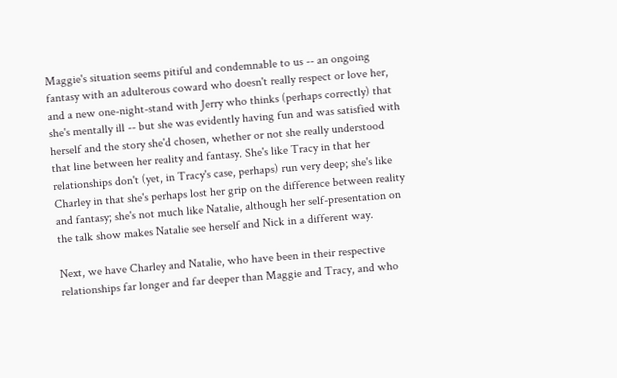Maggie's situation seems pitiful and condemnable to us -- an ongoing fantasy with an adulterous coward who doesn't really respect or love her, and a new one-night-stand with Jerry who thinks (perhaps correctly) that she's mentally ill -- but she was evidently having fun and was satisfied with herself and the story she'd chosen, whether or not she really understood that line between her reality and fantasy. She's like Tracy in that her relationships don't (yet, in Tracy's case, perhaps) run very deep; she's like Charley in that she's perhaps lost her grip on the difference between reality and fantasy; she's not much like Natalie, although her self-presentation on the talk show makes Natalie see herself and Nick in a different way.

Next, we have Charley and Natalie, who have been in their respective relationships far longer and far deeper than Maggie and Tracy, and who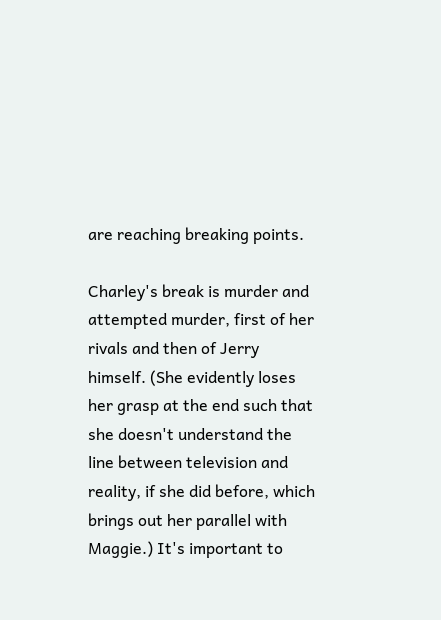are reaching breaking points.

Charley's break is murder and attempted murder, first of her rivals and then of Jerry himself. (She evidently loses her grasp at the end such that she doesn't understand the line between television and reality, if she did before, which brings out her parallel with Maggie.) It's important to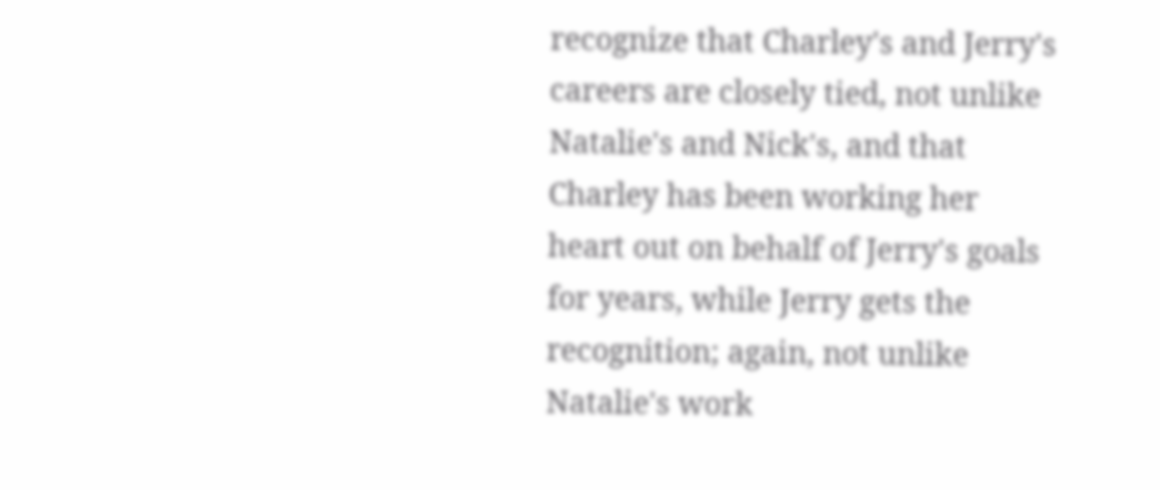recognize that Charley's and Jerry's careers are closely tied, not unlike Natalie's and Nick's, and that Charley has been working her heart out on behalf of Jerry's goals for years, while Jerry gets the recognition; again, not unlike Natalie's work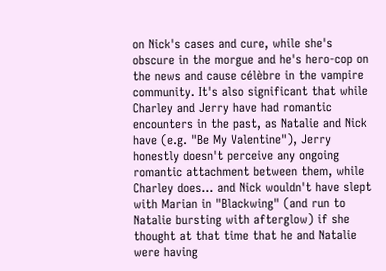on Nick's cases and cure, while she's obscure in the morgue and he's hero-cop on the news and cause célèbre in the vampire community. It's also significant that while Charley and Jerry have had romantic encounters in the past, as Natalie and Nick have (e.g. "Be My Valentine"), Jerry honestly doesn't perceive any ongoing romantic attachment between them, while Charley does... and Nick wouldn't have slept with Marian in "Blackwing" (and run to Natalie bursting with afterglow) if she thought at that time that he and Natalie were having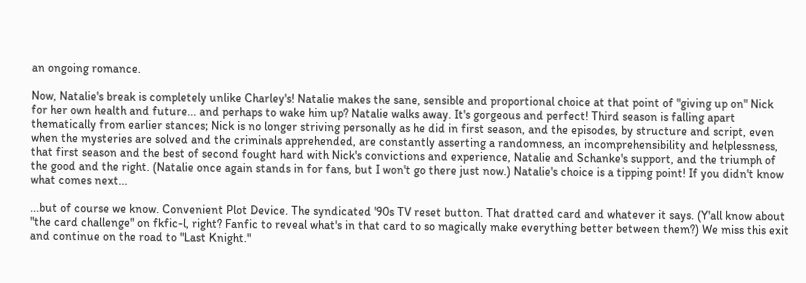an ongoing romance.

Now, Natalie's break is completely unlike Charley's! Natalie makes the sane, sensible and proportional choice at that point of "giving up on" Nick for her own health and future... and perhaps to wake him up? Natalie walks away. It's gorgeous and perfect! Third season is falling apart thematically from earlier stances; Nick is no longer striving personally as he did in first season, and the episodes, by structure and script, even when the mysteries are solved and the criminals apprehended, are constantly asserting a randomness, an incomprehensibility and helplessness, that first season and the best of second fought hard with Nick's convictions and experience, Natalie and Schanke's support, and the triumph of the good and the right. (Natalie once again stands in for fans, but I won't go there just now.) Natalie's choice is a tipping point! If you didn't know what comes next...

...but of course we know. Convenient Plot Device. The syndicated '90s TV reset button. That dratted card and whatever it says. (Y'all know about "the card challenge" on fkfic-l, right? Fanfic to reveal what's in that card to so magically make everything better between them?) We miss this exit and continue on the road to "Last Knight."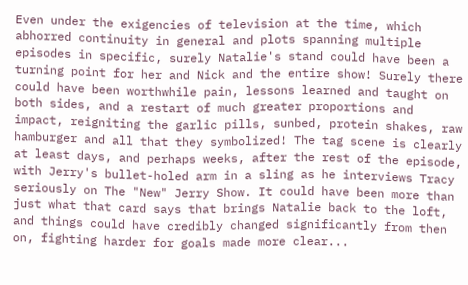Even under the exigencies of television at the time, which abhorred continuity in general and plots spanning multiple episodes in specific, surely Natalie's stand could have been a turning point for her and Nick and the entire show! Surely there could have been worthwhile pain, lessons learned and taught on both sides, and a restart of much greater proportions and impact, reigniting the garlic pills, sunbed, protein shakes, raw hamburger and all that they symbolized! The tag scene is clearly at least days, and perhaps weeks, after the rest of the episode, with Jerry's bullet-holed arm in a sling as he interviews Tracy seriously on The "New" Jerry Show. It could have been more than just what that card says that brings Natalie back to the loft, and things could have credibly changed significantly from then on, fighting harder for goals made more clear...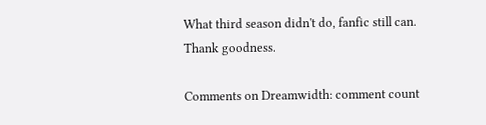What third season didn't do, fanfic still can. Thank goodness.

Comments on Dreamwidth: comment count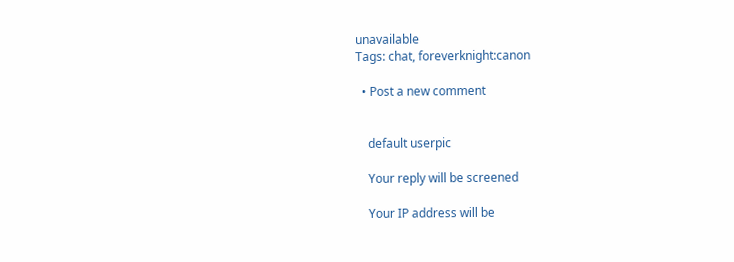unavailable
Tags: chat, foreverknight:canon

  • Post a new comment


    default userpic

    Your reply will be screened

    Your IP address will be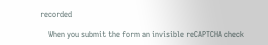recorded

    When you submit the form an invisible reCAPTCHA check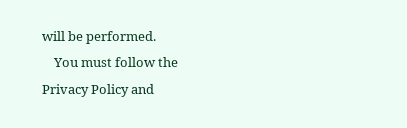will be performed.
    You must follow the Privacy Policy and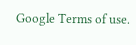Google Terms of use.